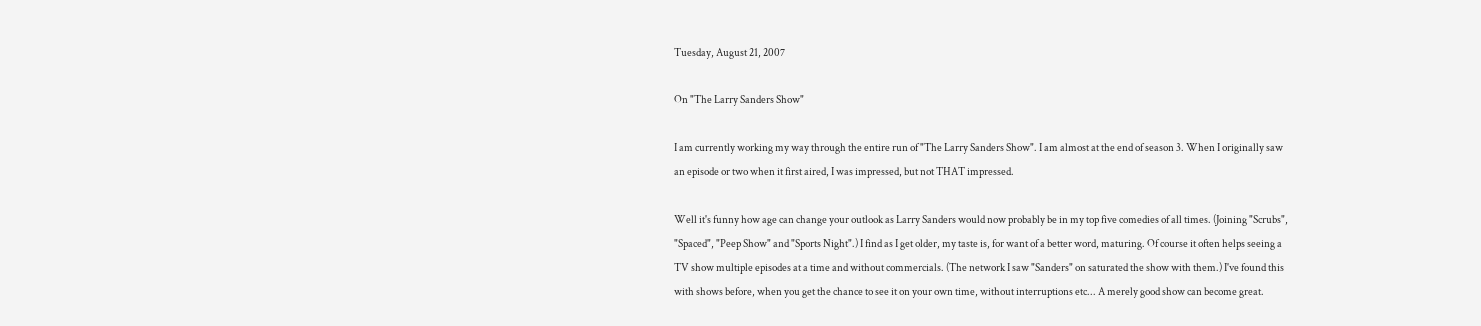Tuesday, August 21, 2007

On "The Larry Sanders Show"

I am currently working my way through the entire run of "The Larry Sanders Show". I am almost at the end of season 3. When I originally saw an episode or two when it first aired, I was impressed, but not THAT impressed.

Well it's funny how age can change your outlook as Larry Sanders would now probably be in my top five comedies of all times. (Joining "Scrubs", "Spaced", "Peep Show" and "Sports Night".) I find as I get older, my taste is, for want of a better word, maturing. Of course it often helps seeing a TV show multiple episodes at a time and without commercials. (The network I saw "Sanders" on saturated the show with them.) I've found this with shows before, when you get the chance to see it on your own time, without interruptions etc... A merely good show can become great.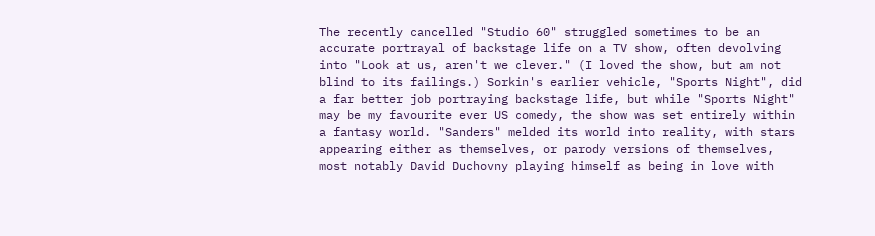The recently cancelled "Studio 60" struggled sometimes to be an accurate portrayal of backstage life on a TV show, often devolving into "Look at us, aren't we clever." (I loved the show, but am not blind to its failings.) Sorkin's earlier vehicle, "Sports Night", did a far better job portraying backstage life, but while "Sports Night" may be my favourite ever US comedy, the show was set entirely within a fantasy world. "Sanders" melded its world into reality, with stars appearing either as themselves, or parody versions of themselves, most notably David Duchovny playing himself as being in love with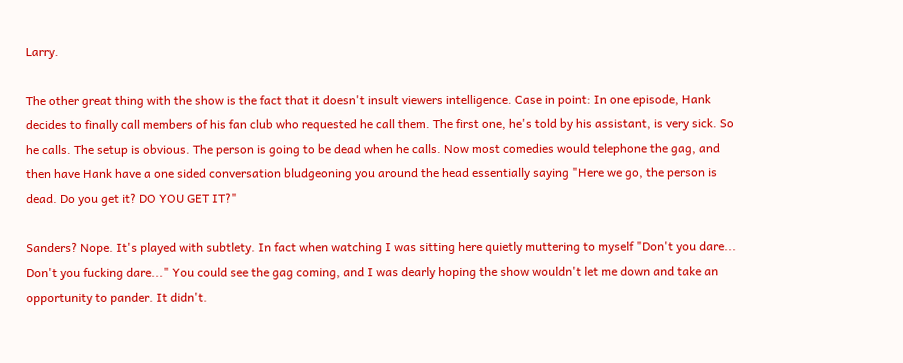Larry.

The other great thing with the show is the fact that it doesn't insult viewers intelligence. Case in point: In one episode, Hank decides to finally call members of his fan club who requested he call them. The first one, he's told by his assistant, is very sick. So he calls. The setup is obvious. The person is going to be dead when he calls. Now most comedies would telephone the gag, and then have Hank have a one sided conversation bludgeoning you around the head essentially saying "Here we go, the person is dead. Do you get it? DO YOU GET IT?"

Sanders? Nope. It's played with subtlety. In fact when watching I was sitting here quietly muttering to myself "Don't you dare... Don't you fucking dare..." You could see the gag coming, and I was dearly hoping the show wouldn't let me down and take an opportunity to pander. It didn't.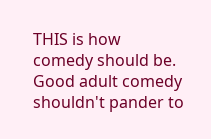THIS is how comedy should be. Good adult comedy shouldn't pander to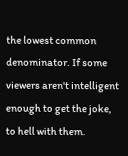the lowest common denominator. If some viewers aren't intelligent enough to get the joke, to hell with them.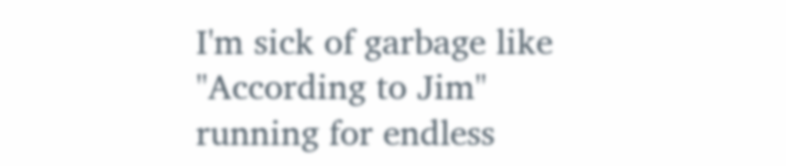I'm sick of garbage like "According to Jim" running for endless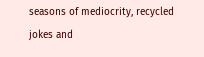seasons of mediocrity, recycled jokes and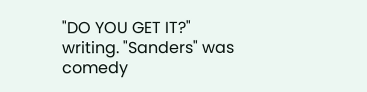"DO YOU GET IT?" writing. "Sanders" was comedy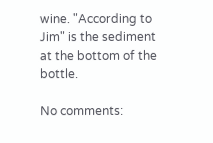wine. "According to Jim" is the sediment at the bottom of the bottle.

No comments: